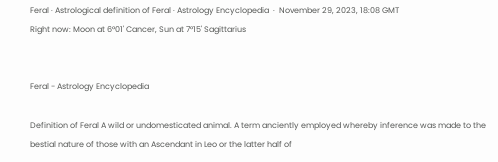Feral · Astrological definition of Feral · Astrology Encyclopedia  ·  November 29, 2023, 18:08 GMT
Right now: Moon at 6°01' Cancer, Sun at 7°15' Sagittarius


Feral - Astrology Encyclopedia

Definition of Feral A wild or undomesticated animal. A term anciently employed whereby inference was made to the bestial nature of those with an Ascendant in Leo or the latter half of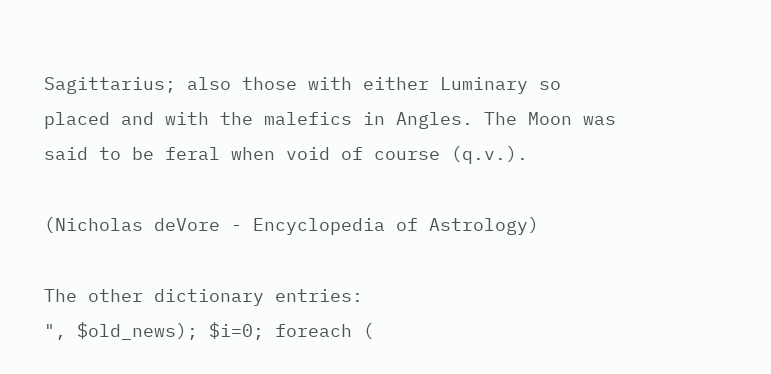Sagittarius; also those with either Luminary so placed and with the malefics in Angles. The Moon was said to be feral when void of course (q.v.).

(Nicholas deVore - Encyclopedia of Astrology)

The other dictionary entries:
", $old_news); $i=0; foreach (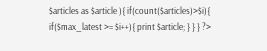$articles as $article ){ if(count($articles)>$i){ if($max_latest >= $i++){ print $article; } } } ?>